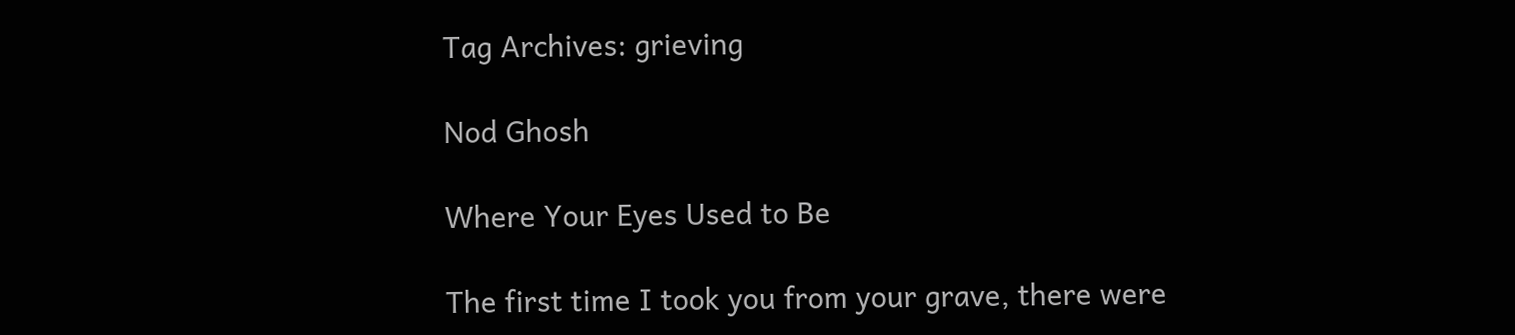Tag Archives: grieving

Nod Ghosh

Where Your Eyes Used to Be

The first time I took you from your grave, there were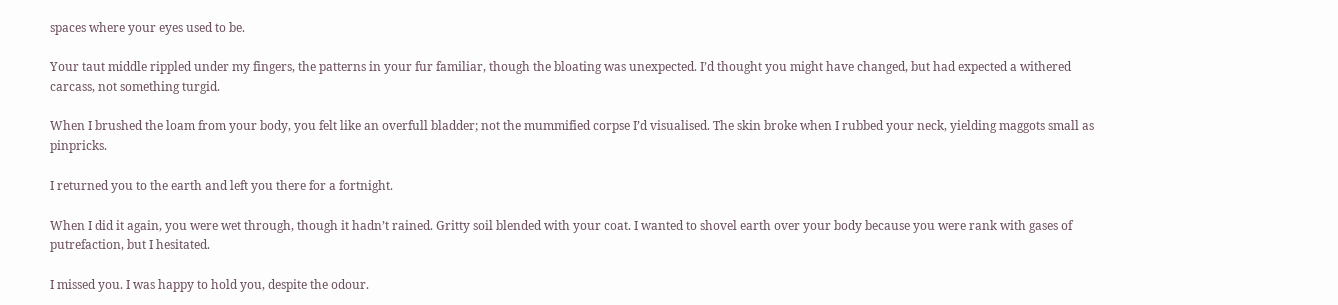spaces where your eyes used to be.

Your taut middle rippled under my fingers, the patterns in your fur familiar, though the bloating was unexpected. I’d thought you might have changed, but had expected a withered carcass, not something turgid.

When I brushed the loam from your body, you felt like an overfull bladder; not the mummified corpse I’d visualised. The skin broke when I rubbed your neck, yielding maggots small as pinpricks.

I returned you to the earth and left you there for a fortnight.

When I did it again, you were wet through, though it hadn’t rained. Gritty soil blended with your coat. I wanted to shovel earth over your body because you were rank with gases of putrefaction, but I hesitated.

I missed you. I was happy to hold you, despite the odour.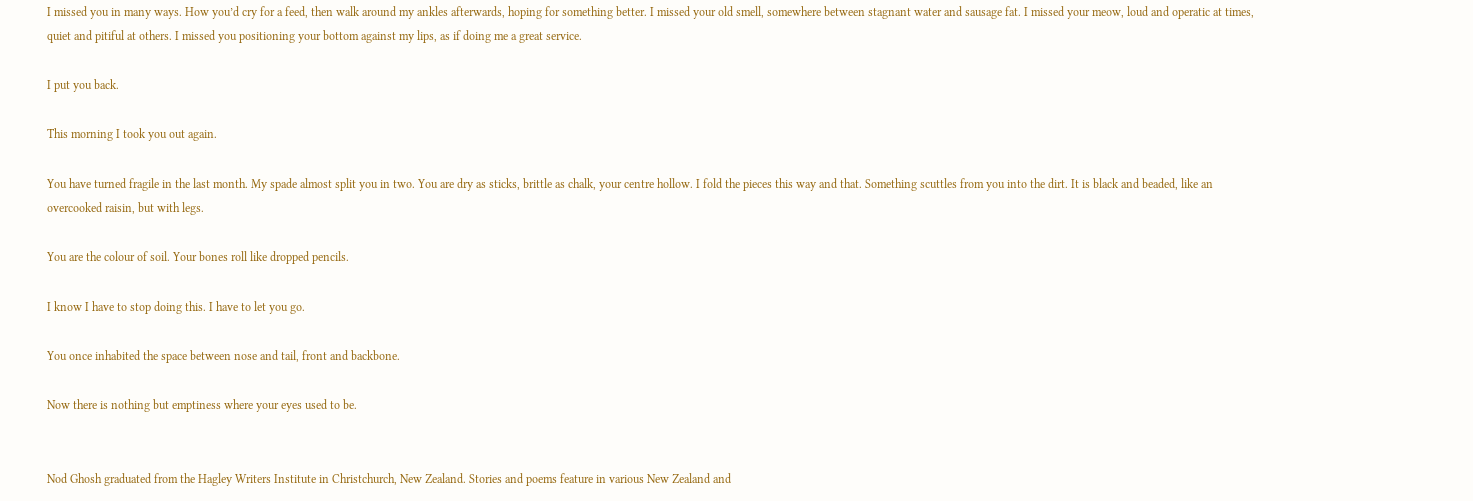I missed you in many ways. How you’d cry for a feed, then walk around my ankles afterwards, hoping for something better. I missed your old smell, somewhere between stagnant water and sausage fat. I missed your meow, loud and operatic at times, quiet and pitiful at others. I missed you positioning your bottom against my lips, as if doing me a great service.

I put you back.

This morning I took you out again.

You have turned fragile in the last month. My spade almost split you in two. You are dry as sticks, brittle as chalk, your centre hollow. I fold the pieces this way and that. Something scuttles from you into the dirt. It is black and beaded, like an overcooked raisin, but with legs.

You are the colour of soil. Your bones roll like dropped pencils.

I know I have to stop doing this. I have to let you go.

You once inhabited the space between nose and tail, front and backbone.

Now there is nothing but emptiness where your eyes used to be.


Nod Ghosh graduated from the Hagley Writers Institute in Christchurch, New Zealand. Stories and poems feature in various New Zealand and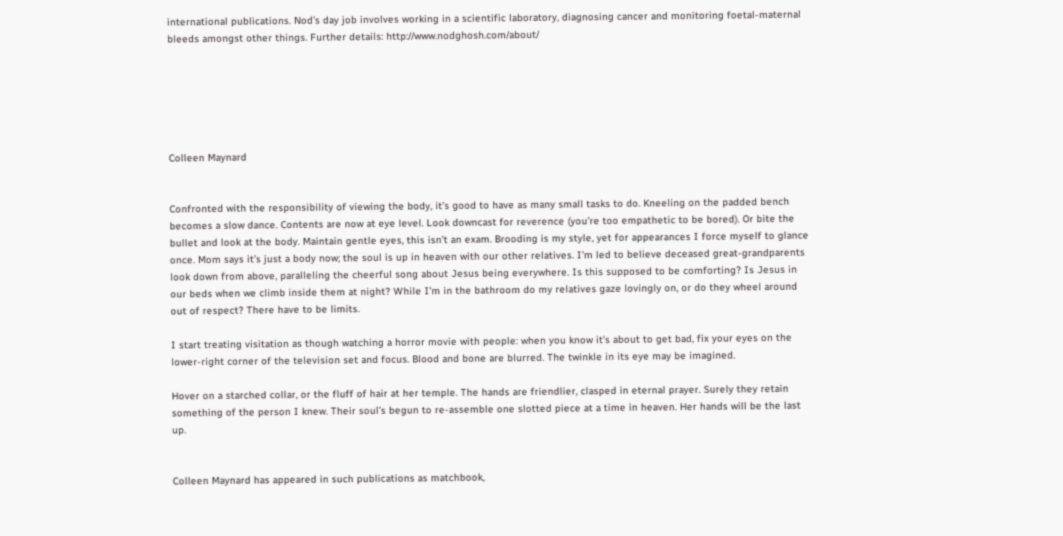international publications. Nod’s day job involves working in a scientific laboratory, diagnosing cancer and monitoring foetal-maternal bleeds amongst other things. Further details: http://www.nodghosh.com/about/






Colleen Maynard


Confronted with the responsibility of viewing the body, it’s good to have as many small tasks to do. Kneeling on the padded bench becomes a slow dance. Contents are now at eye level. Look downcast for reverence (you’re too empathetic to be bored). Or bite the bullet and look at the body. Maintain gentle eyes, this isn’t an exam. Brooding is my style, yet for appearances I force myself to glance once. Mom says it’s just a body now; the soul is up in heaven with our other relatives. I’m led to believe deceased great-grandparents look down from above, paralleling the cheerful song about Jesus being everywhere. Is this supposed to be comforting? Is Jesus in our beds when we climb inside them at night? While I’m in the bathroom do my relatives gaze lovingly on, or do they wheel around out of respect? There have to be limits.

I start treating visitation as though watching a horror movie with people: when you know it’s about to get bad, fix your eyes on the lower-right corner of the television set and focus. Blood and bone are blurred. The twinkle in its eye may be imagined.

Hover on a starched collar, or the fluff of hair at her temple. The hands are friendlier, clasped in eternal prayer. Surely they retain something of the person I knew. Their soul’s begun to re-assemble one slotted piece at a time in heaven. Her hands will be the last up.


Colleen Maynard has appeared in such publications as matchbook,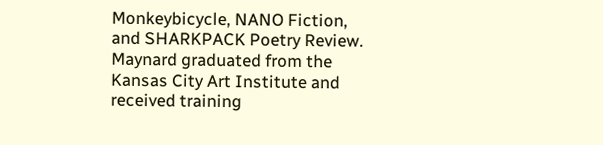Monkeybicycle, NANO Fiction, and SHARKPACK Poetry Review. Maynard graduated from the Kansas City Art Institute and received training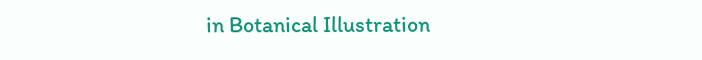in Botanical Illustration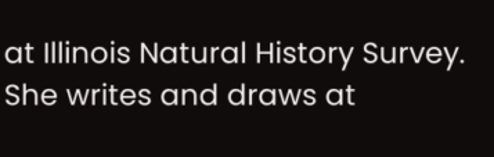at Illinois Natural History Survey. She writes and draws at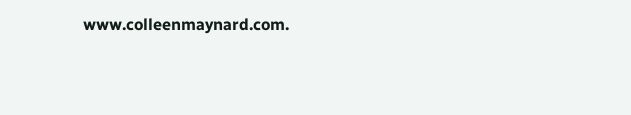www.colleenmaynard.com.